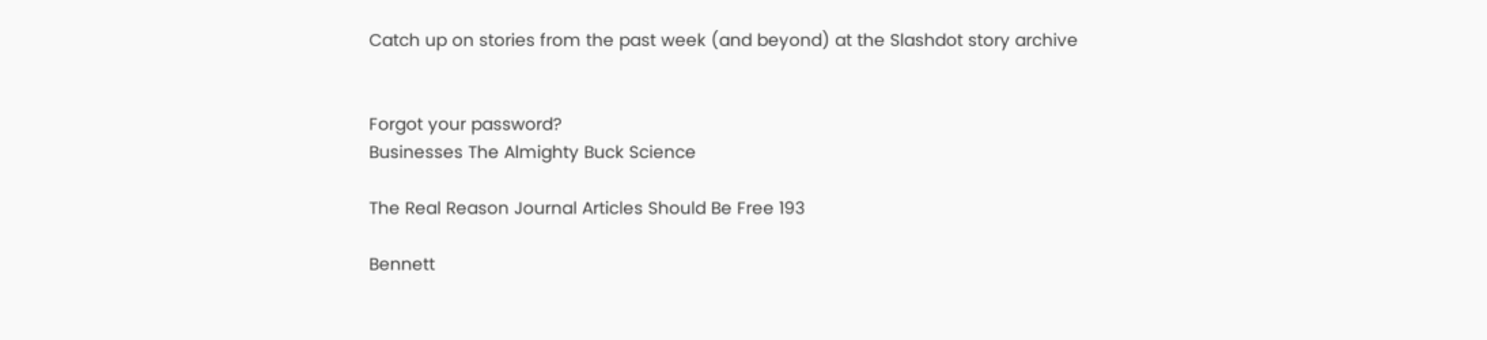Catch up on stories from the past week (and beyond) at the Slashdot story archive


Forgot your password?
Businesses The Almighty Buck Science

The Real Reason Journal Articles Should Be Free 193

Bennett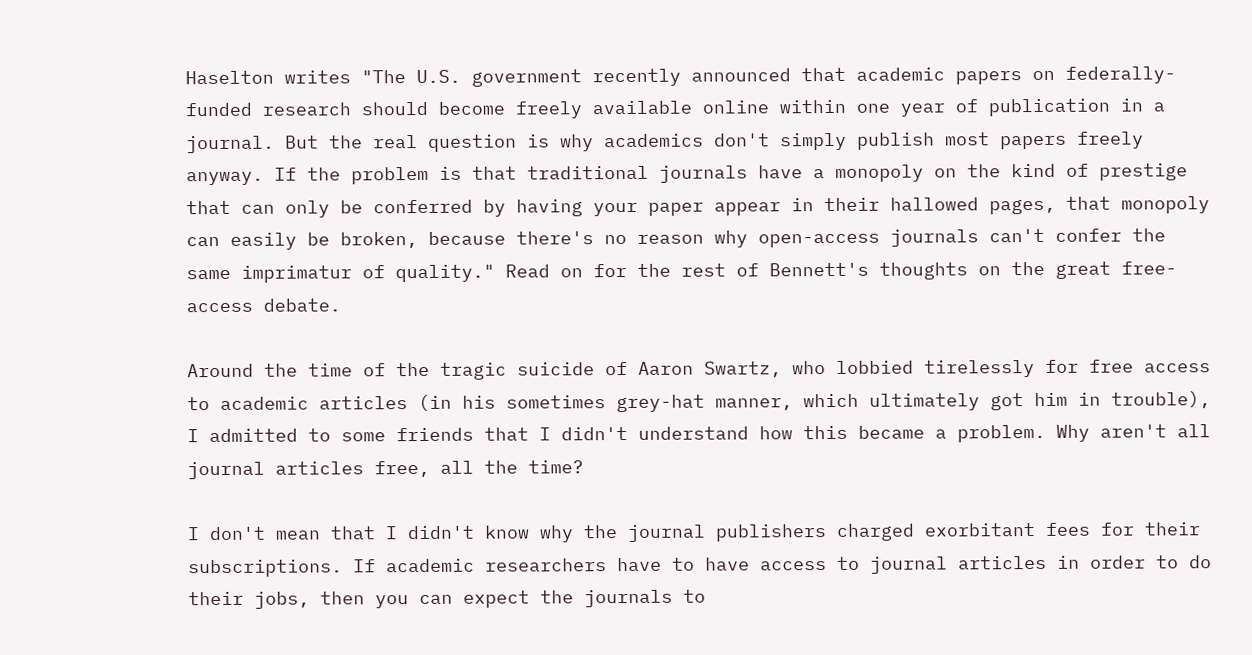Haselton writes "The U.S. government recently announced that academic papers on federally-funded research should become freely available online within one year of publication in a journal. But the real question is why academics don't simply publish most papers freely anyway. If the problem is that traditional journals have a monopoly on the kind of prestige that can only be conferred by having your paper appear in their hallowed pages, that monopoly can easily be broken, because there's no reason why open-access journals can't confer the same imprimatur of quality." Read on for the rest of Bennett's thoughts on the great free-access debate.

Around the time of the tragic suicide of Aaron Swartz, who lobbied tirelessly for free access to academic articles (in his sometimes grey-hat manner, which ultimately got him in trouble), I admitted to some friends that I didn't understand how this became a problem. Why aren't all journal articles free, all the time?

I don't mean that I didn't know why the journal publishers charged exorbitant fees for their subscriptions. If academic researchers have to have access to journal articles in order to do their jobs, then you can expect the journals to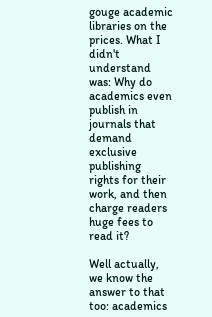gouge academic libraries on the prices. What I didn't understand was: Why do academics even publish in journals that demand exclusive publishing rights for their work, and then charge readers huge fees to read it?

Well actually, we know the answer to that too: academics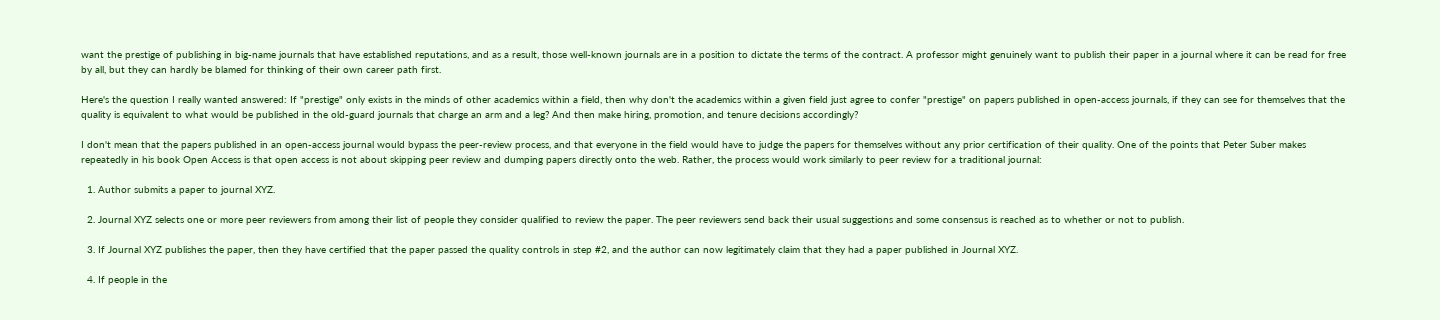want the prestige of publishing in big-name journals that have established reputations, and as a result, those well-known journals are in a position to dictate the terms of the contract. A professor might genuinely want to publish their paper in a journal where it can be read for free by all, but they can hardly be blamed for thinking of their own career path first.

Here's the question I really wanted answered: If "prestige" only exists in the minds of other academics within a field, then why don't the academics within a given field just agree to confer "prestige" on papers published in open-access journals, if they can see for themselves that the quality is equivalent to what would be published in the old-guard journals that charge an arm and a leg? And then make hiring, promotion, and tenure decisions accordingly?

I don't mean that the papers published in an open-access journal would bypass the peer-review process, and that everyone in the field would have to judge the papers for themselves without any prior certification of their quality. One of the points that Peter Suber makes repeatedly in his book Open Access is that open access is not about skipping peer review and dumping papers directly onto the web. Rather, the process would work similarly to peer review for a traditional journal:

  1. Author submits a paper to journal XYZ.

  2. Journal XYZ selects one or more peer reviewers from among their list of people they consider qualified to review the paper. The peer reviewers send back their usual suggestions and some consensus is reached as to whether or not to publish.

  3. If Journal XYZ publishes the paper, then they have certified that the paper passed the quality controls in step #2, and the author can now legitimately claim that they had a paper published in Journal XYZ.

  4. If people in the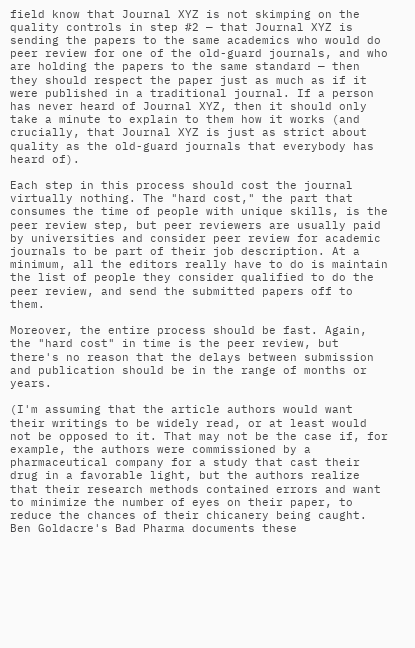field know that Journal XYZ is not skimping on the quality controls in step #2 — that Journal XYZ is sending the papers to the same academics who would do peer review for one of the old-guard journals, and who are holding the papers to the same standard — then they should respect the paper just as much as if it were published in a traditional journal. If a person has never heard of Journal XYZ, then it should only take a minute to explain to them how it works (and crucially, that Journal XYZ is just as strict about quality as the old-guard journals that everybody has heard of).

Each step in this process should cost the journal virtually nothing. The "hard cost," the part that consumes the time of people with unique skills, is the peer review step, but peer reviewers are usually paid by universities and consider peer review for academic journals to be part of their job description. At a minimum, all the editors really have to do is maintain the list of people they consider qualified to do the peer review, and send the submitted papers off to them.

Moreover, the entire process should be fast. Again, the "hard cost" in time is the peer review, but there's no reason that the delays between submission and publication should be in the range of months or years.

(I'm assuming that the article authors would want their writings to be widely read, or at least would not be opposed to it. That may not be the case if, for example, the authors were commissioned by a pharmaceutical company for a study that cast their drug in a favorable light, but the authors realize that their research methods contained errors and want to minimize the number of eyes on their paper, to reduce the chances of their chicanery being caught. Ben Goldacre's Bad Pharma documents these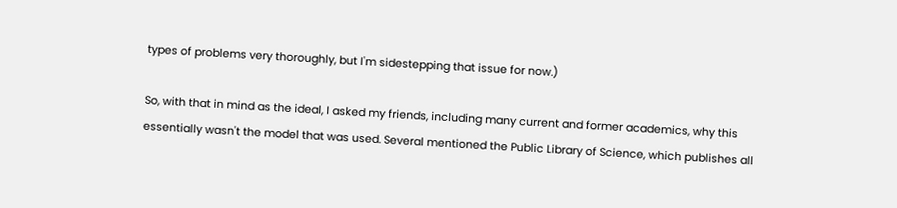types of problems very thoroughly, but I'm sidestepping that issue for now.)

So, with that in mind as the ideal, I asked my friends, including many current and former academics, why this essentially wasn't the model that was used. Several mentioned the Public Library of Science, which publishes all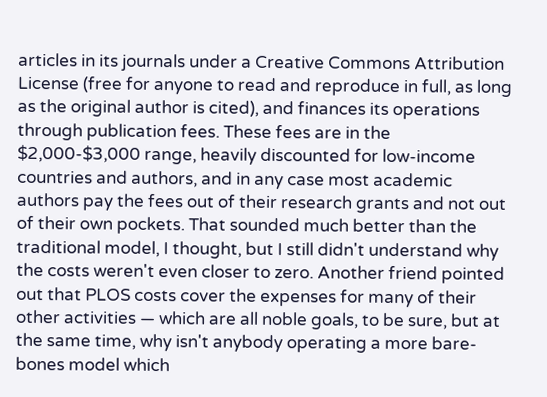articles in its journals under a Creative Commons Attribution License (free for anyone to read and reproduce in full, as long as the original author is cited), and finances its operations through publication fees. These fees are in the $2,000-$3,000 range, heavily discounted for low-income countries and authors, and in any case most academic authors pay the fees out of their research grants and not out of their own pockets. That sounded much better than the traditional model, I thought, but I still didn't understand why the costs weren't even closer to zero. Another friend pointed out that PLOS costs cover the expenses for many of their other activities — which are all noble goals, to be sure, but at the same time, why isn't anybody operating a more bare-bones model which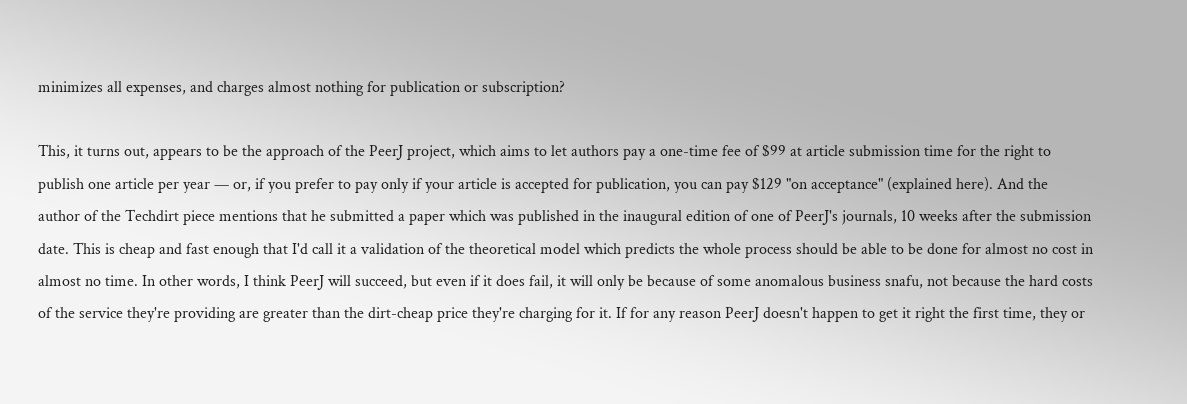minimizes all expenses, and charges almost nothing for publication or subscription?

This, it turns out, appears to be the approach of the PeerJ project, which aims to let authors pay a one-time fee of $99 at article submission time for the right to publish one article per year — or, if you prefer to pay only if your article is accepted for publication, you can pay $129 "on acceptance" (explained here). And the author of the Techdirt piece mentions that he submitted a paper which was published in the inaugural edition of one of PeerJ's journals, 10 weeks after the submission date. This is cheap and fast enough that I'd call it a validation of the theoretical model which predicts the whole process should be able to be done for almost no cost in almost no time. In other words, I think PeerJ will succeed, but even if it does fail, it will only be because of some anomalous business snafu, not because the hard costs of the service they're providing are greater than the dirt-cheap price they're charging for it. If for any reason PeerJ doesn't happen to get it right the first time, they or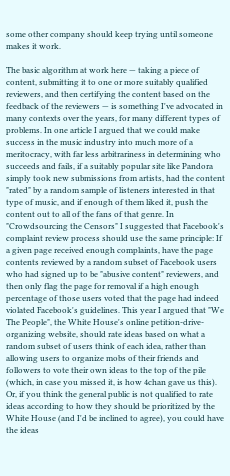some other company should keep trying until someone makes it work.

The basic algorithm at work here — taking a piece of content, submitting it to one or more suitably qualified reviewers, and then certifying the content based on the feedback of the reviewers — is something I've advocated in many contexts over the years, for many different types of problems. In one article I argued that we could make success in the music industry into much more of a meritocracy, with far less arbitrariness in determining who succeeds and fails, if a suitably popular site like Pandora simply took new submissions from artists, had the content "rated" by a random sample of listeners interested in that type of music, and if enough of them liked it, push the content out to all of the fans of that genre. In "Crowdsourcing the Censors" I suggested that Facebook's complaint review process should use the same principle: If a given page received enough complaints, have the page contents reviewed by a random subset of Facebook users who had signed up to be "abusive content" reviewers, and then only flag the page for removal if a high enough percentage of those users voted that the page had indeed violated Facebook's guidelines. This year I argued that "We The People", the White House's online petition-drive-organizing website, should rate ideas based on what a random subset of users think of each idea, rather than allowing users to organize mobs of their friends and followers to vote their own ideas to the top of the pile (which, in case you missed it, is how 4chan gave us this). Or, if you think the general public is not qualified to rate ideas according to how they should be prioritized by the White House (and I'd be inclined to agree), you could have the ideas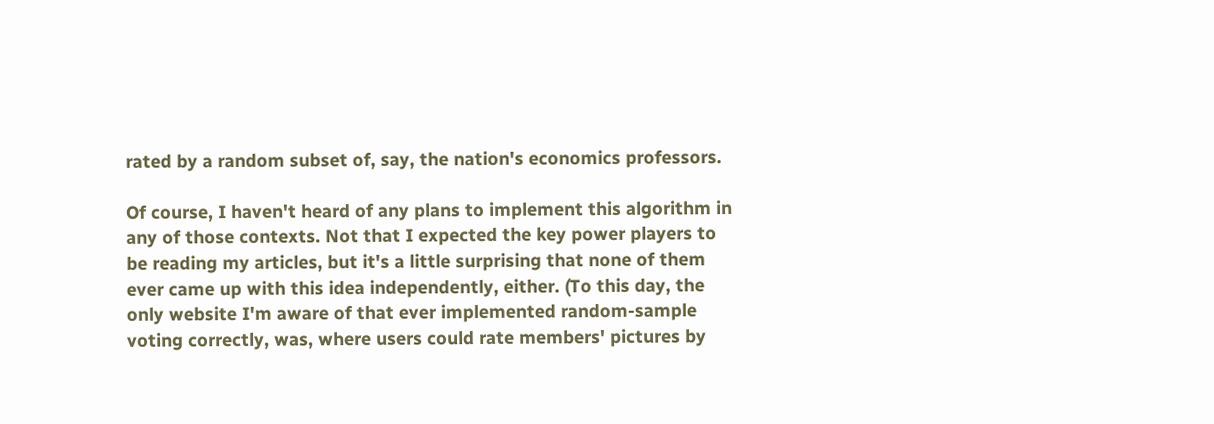rated by a random subset of, say, the nation's economics professors.

Of course, I haven't heard of any plans to implement this algorithm in any of those contexts. Not that I expected the key power players to be reading my articles, but it's a little surprising that none of them ever came up with this idea independently, either. (To this day, the only website I'm aware of that ever implemented random-sample voting correctly, was, where users could rate members' pictures by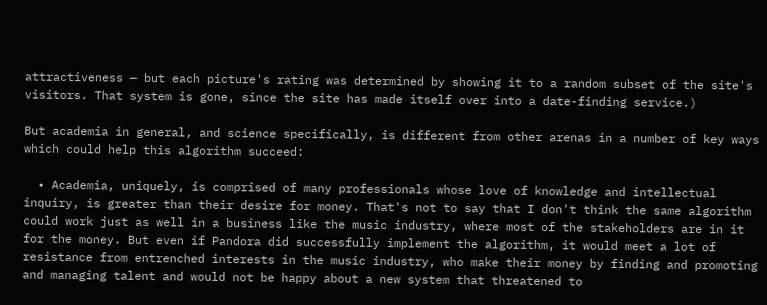attractiveness — but each picture's rating was determined by showing it to a random subset of the site's visitors. That system is gone, since the site has made itself over into a date-finding service.)

But academia in general, and science specifically, is different from other arenas in a number of key ways which could help this algorithm succeed:

  • Academia, uniquely, is comprised of many professionals whose love of knowledge and intellectual inquiry, is greater than their desire for money. That's not to say that I don't think the same algorithm could work just as well in a business like the music industry, where most of the stakeholders are in it for the money. But even if Pandora did successfully implement the algorithm, it would meet a lot of resistance from entrenched interests in the music industry, who make their money by finding and promoting and managing talent and would not be happy about a new system that threatened to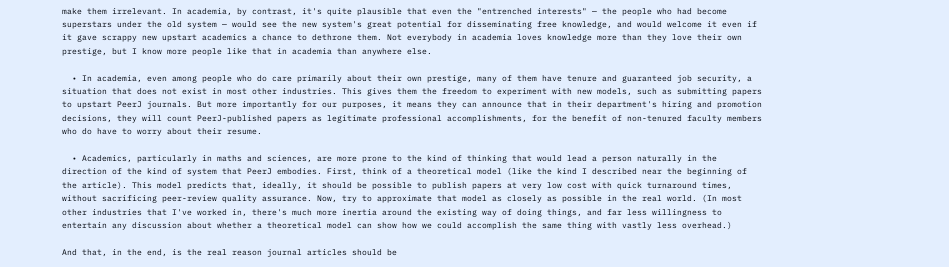make them irrelevant. In academia, by contrast, it's quite plausible that even the "entrenched interests" — the people who had become superstars under the old system — would see the new system's great potential for disseminating free knowledge, and would welcome it even if it gave scrappy new upstart academics a chance to dethrone them. Not everybody in academia loves knowledge more than they love their own prestige, but I know more people like that in academia than anywhere else.

  • In academia, even among people who do care primarily about their own prestige, many of them have tenure and guaranteed job security, a situation that does not exist in most other industries. This gives them the freedom to experiment with new models, such as submitting papers to upstart PeerJ journals. But more importantly for our purposes, it means they can announce that in their department's hiring and promotion decisions, they will count PeerJ-published papers as legitimate professional accomplishments, for the benefit of non-tenured faculty members who do have to worry about their resume.

  • Academics, particularly in maths and sciences, are more prone to the kind of thinking that would lead a person naturally in the direction of the kind of system that PeerJ embodies. First, think of a theoretical model (like the kind I described near the beginning of the article). This model predicts that, ideally, it should be possible to publish papers at very low cost with quick turnaround times, without sacrificing peer-review quality assurance. Now, try to approximate that model as closely as possible in the real world. (In most other industries that I've worked in, there's much more inertia around the existing way of doing things, and far less willingness to entertain any discussion about whether a theoretical model can show how we could accomplish the same thing with vastly less overhead.)

And that, in the end, is the real reason journal articles should be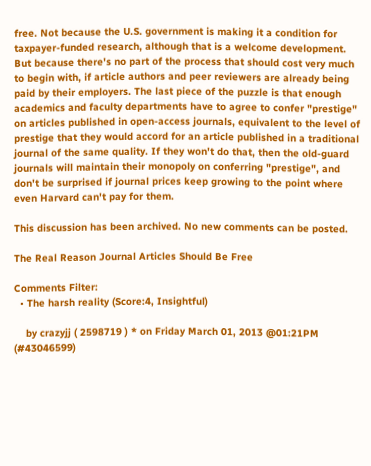free. Not because the U.S. government is making it a condition for taxpayer-funded research, although that is a welcome development. But because there's no part of the process that should cost very much to begin with, if article authors and peer reviewers are already being paid by their employers. The last piece of the puzzle is that enough academics and faculty departments have to agree to confer "prestige" on articles published in open-access journals, equivalent to the level of prestige that they would accord for an article published in a traditional journal of the same quality. If they won't do that, then the old-guard journals will maintain their monopoly on conferring "prestige", and don't be surprised if journal prices keep growing to the point where even Harvard can't pay for them.

This discussion has been archived. No new comments can be posted.

The Real Reason Journal Articles Should Be Free

Comments Filter:
  • The harsh reality (Score:4, Insightful)

    by crazyjj ( 2598719 ) * on Friday March 01, 2013 @01:21PM (#43046599)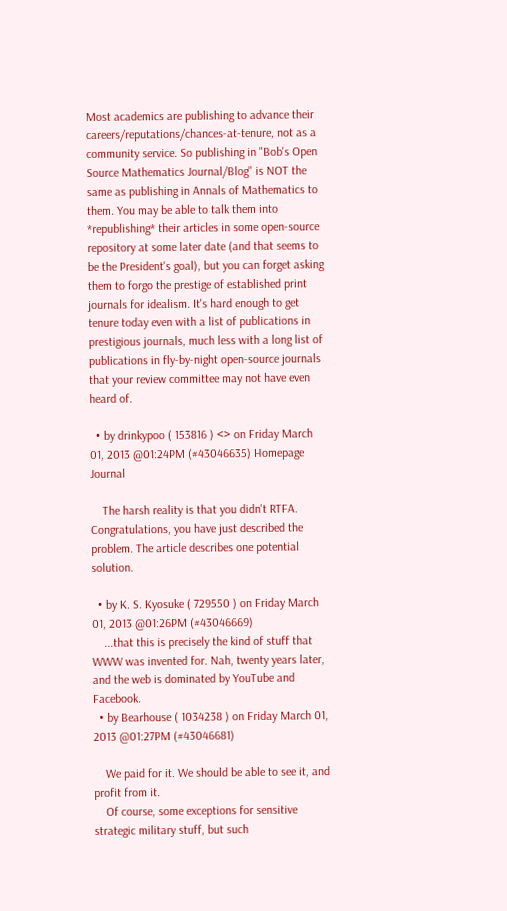Most academics are publishing to advance their careers/reputations/chances-at-tenure, not as a community service. So publishing in "Bob's Open Source Mathematics Journal/Blog" is NOT the same as publishing in Annals of Mathematics to them. You may be able to talk them into *republishing* their articles in some open-source repository at some later date (and that seems to be the President's goal), but you can forget asking them to forgo the prestige of established print journals for idealism. It's hard enough to get tenure today even with a list of publications in prestigious journals, much less with a long list of publications in fly-by-night open-source journals that your review committee may not have even heard of.

  • by drinkypoo ( 153816 ) <> on Friday March 01, 2013 @01:24PM (#43046635) Homepage Journal

    The harsh reality is that you didn't RTFA. Congratulations, you have just described the problem. The article describes one potential solution.

  • by K. S. Kyosuke ( 729550 ) on Friday March 01, 2013 @01:26PM (#43046669)
    ...that this is precisely the kind of stuff that WWW was invented for. Nah, twenty years later, and the web is dominated by YouTube and Facebook.
  • by Bearhouse ( 1034238 ) on Friday March 01, 2013 @01:27PM (#43046681)

    We paid for it. We should be able to see it, and profit from it.
    Of course, some exceptions for sensitive strategic military stuff, but such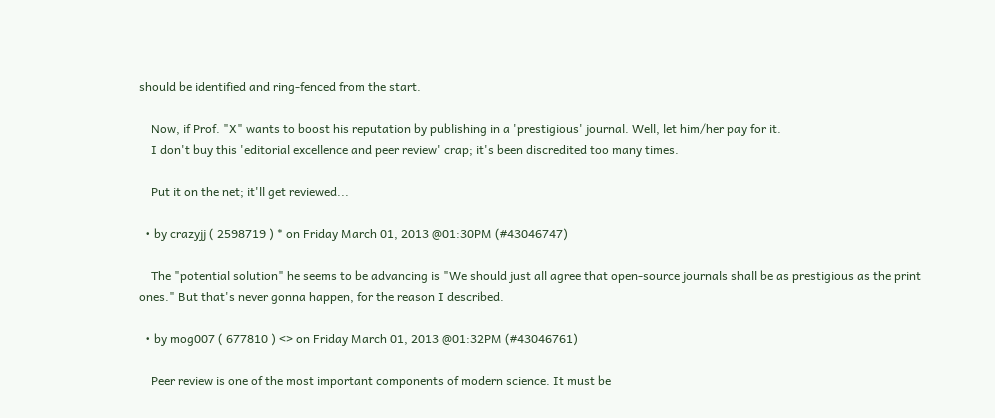should be identified and ring-fenced from the start.

    Now, if Prof. "X" wants to boost his reputation by publishing in a 'prestigious' journal. Well, let him/her pay for it.
    I don't buy this 'editorial excellence and peer review' crap; it's been discredited too many times.

    Put it on the net; it'll get reviewed...

  • by crazyjj ( 2598719 ) * on Friday March 01, 2013 @01:30PM (#43046747)

    The "potential solution" he seems to be advancing is "We should just all agree that open-source journals shall be as prestigious as the print ones." But that's never gonna happen, for the reason I described.

  • by mog007 ( 677810 ) <> on Friday March 01, 2013 @01:32PM (#43046761)

    Peer review is one of the most important components of modern science. It must be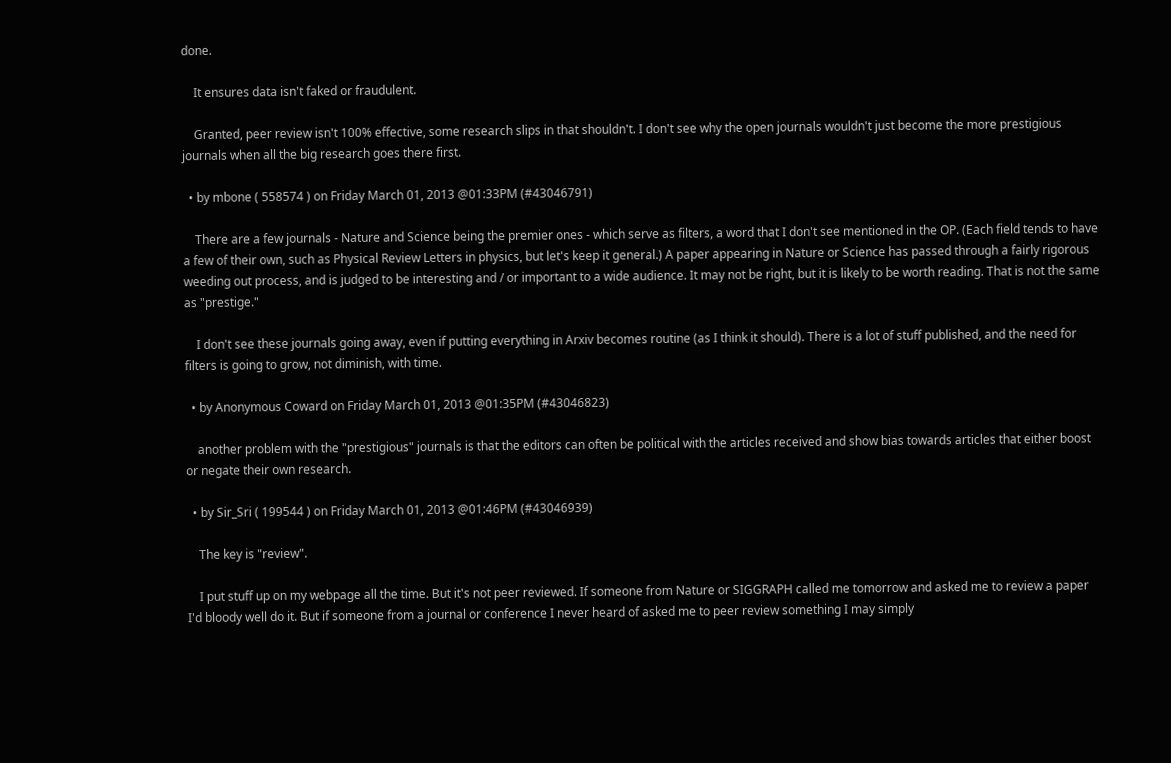done.

    It ensures data isn't faked or fraudulent.

    Granted, peer review isn't 100% effective, some research slips in that shouldn't. I don't see why the open journals wouldn't just become the more prestigious journals when all the big research goes there first.

  • by mbone ( 558574 ) on Friday March 01, 2013 @01:33PM (#43046791)

    There are a few journals - Nature and Science being the premier ones - which serve as filters, a word that I don't see mentioned in the OP. (Each field tends to have a few of their own, such as Physical Review Letters in physics, but let's keep it general.) A paper appearing in Nature or Science has passed through a fairly rigorous weeding out process, and is judged to be interesting and / or important to a wide audience. It may not be right, but it is likely to be worth reading. That is not the same as "prestige."

    I don't see these journals going away, even if putting everything in Arxiv becomes routine (as I think it should). There is a lot of stuff published, and the need for filters is going to grow, not diminish, with time.

  • by Anonymous Coward on Friday March 01, 2013 @01:35PM (#43046823)

    another problem with the "prestigious" journals is that the editors can often be political with the articles received and show bias towards articles that either boost or negate their own research.

  • by Sir_Sri ( 199544 ) on Friday March 01, 2013 @01:46PM (#43046939)

    The key is "review".

    I put stuff up on my webpage all the time. But it's not peer reviewed. If someone from Nature or SIGGRAPH called me tomorrow and asked me to review a paper I'd bloody well do it. But if someone from a journal or conference I never heard of asked me to peer review something I may simply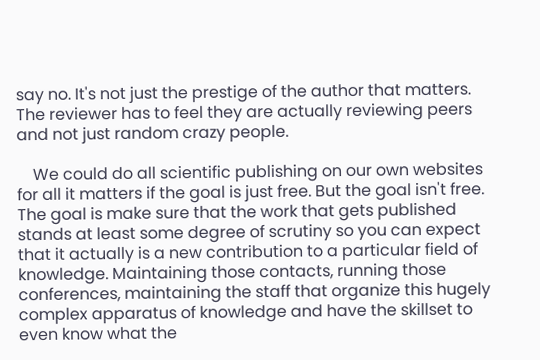say no. It's not just the prestige of the author that matters. The reviewer has to feel they are actually reviewing peers and not just random crazy people.

    We could do all scientific publishing on our own websites for all it matters if the goal is just free. But the goal isn't free. The goal is make sure that the work that gets published stands at least some degree of scrutiny so you can expect that it actually is a new contribution to a particular field of knowledge. Maintaining those contacts, running those conferences, maintaining the staff that organize this hugely complex apparatus of knowledge and have the skillset to even know what the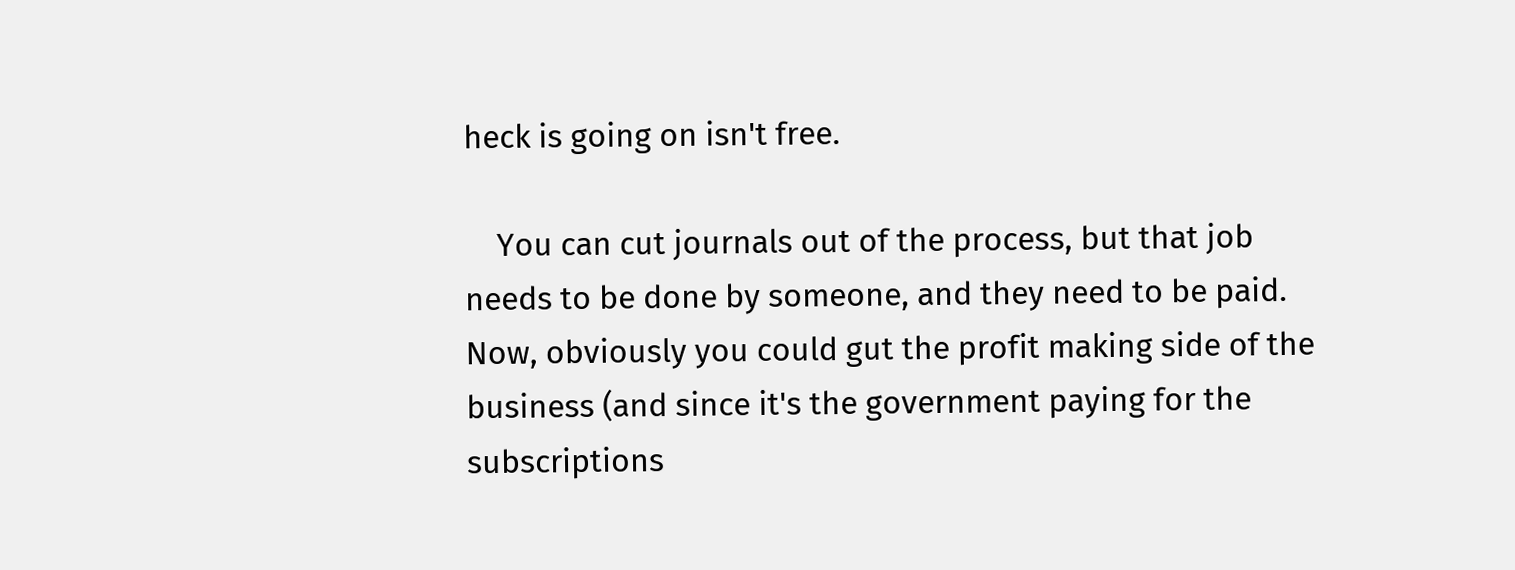heck is going on isn't free.

    You can cut journals out of the process, but that job needs to be done by someone, and they need to be paid. Now, obviously you could gut the profit making side of the business (and since it's the government paying for the subscriptions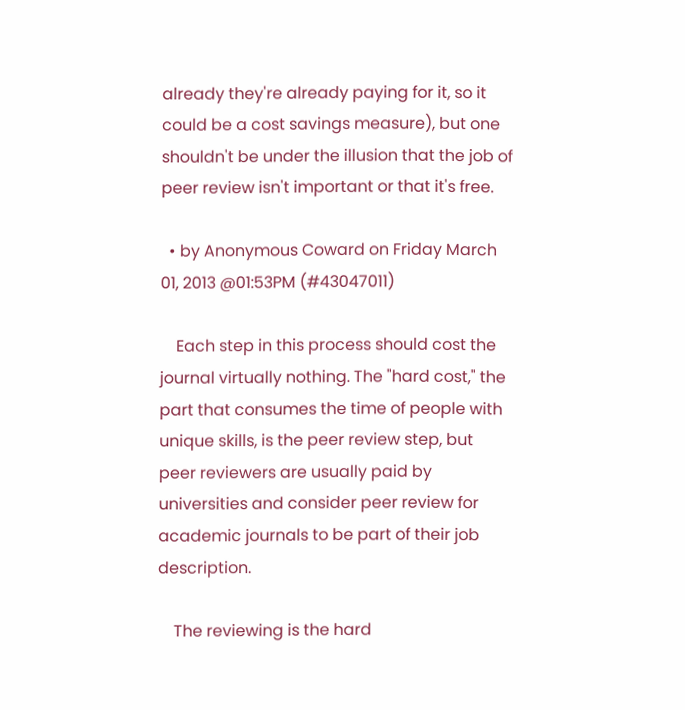already they're already paying for it, so it could be a cost savings measure), but one shouldn't be under the illusion that the job of peer review isn't important or that it's free.

  • by Anonymous Coward on Friday March 01, 2013 @01:53PM (#43047011)

    Each step in this process should cost the journal virtually nothing. The "hard cost," the part that consumes the time of people with unique skills, is the peer review step, but peer reviewers are usually paid by universities and consider peer review for academic journals to be part of their job description.

    The reviewing is the hard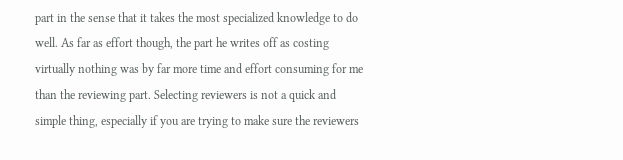part in the sense that it takes the most specialized knowledge to do well. As far as effort though, the part he writes off as costing virtually nothing was by far more time and effort consuming for me than the reviewing part. Selecting reviewers is not a quick and simple thing, especially if you are trying to make sure the reviewers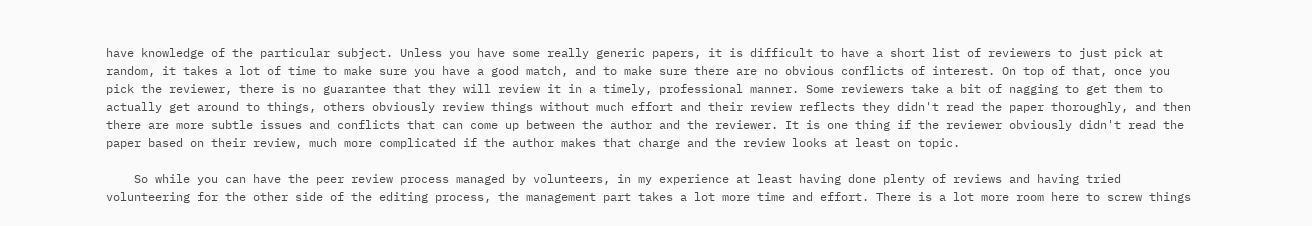have knowledge of the particular subject. Unless you have some really generic papers, it is difficult to have a short list of reviewers to just pick at random, it takes a lot of time to make sure you have a good match, and to make sure there are no obvious conflicts of interest. On top of that, once you pick the reviewer, there is no guarantee that they will review it in a timely, professional manner. Some reviewers take a bit of nagging to get them to actually get around to things, others obviously review things without much effort and their review reflects they didn't read the paper thoroughly, and then there are more subtle issues and conflicts that can come up between the author and the reviewer. It is one thing if the reviewer obviously didn't read the paper based on their review, much more complicated if the author makes that charge and the review looks at least on topic.

    So while you can have the peer review process managed by volunteers, in my experience at least having done plenty of reviews and having tried volunteering for the other side of the editing process, the management part takes a lot more time and effort. There is a lot more room here to screw things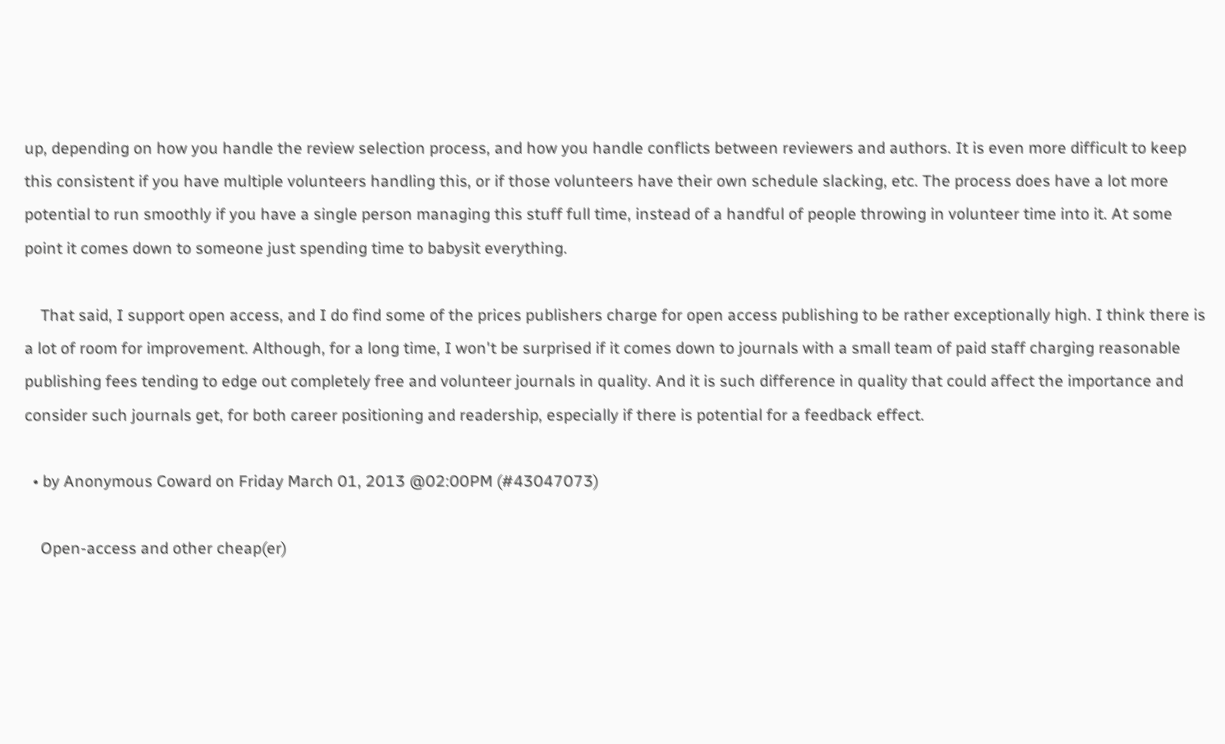up, depending on how you handle the review selection process, and how you handle conflicts between reviewers and authors. It is even more difficult to keep this consistent if you have multiple volunteers handling this, or if those volunteers have their own schedule slacking, etc. The process does have a lot more potential to run smoothly if you have a single person managing this stuff full time, instead of a handful of people throwing in volunteer time into it. At some point it comes down to someone just spending time to babysit everything.

    That said, I support open access, and I do find some of the prices publishers charge for open access publishing to be rather exceptionally high. I think there is a lot of room for improvement. Although, for a long time, I won't be surprised if it comes down to journals with a small team of paid staff charging reasonable publishing fees tending to edge out completely free and volunteer journals in quality. And it is such difference in quality that could affect the importance and consider such journals get, for both career positioning and readership, especially if there is potential for a feedback effect.

  • by Anonymous Coward on Friday March 01, 2013 @02:00PM (#43047073)

    Open-access and other cheap(er)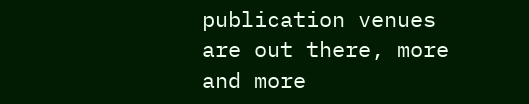publication venues are out there, more and more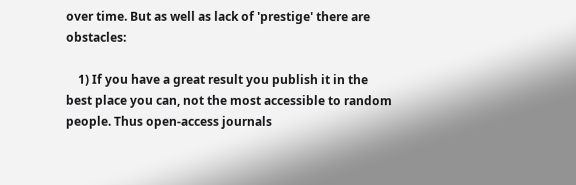over time. But as well as lack of 'prestige' there are obstacles:

    1) If you have a great result you publish it in the best place you can, not the most accessible to random people. Thus open-access journals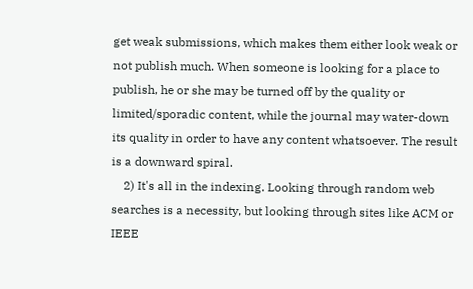get weak submissions, which makes them either look weak or not publish much. When someone is looking for a place to publish, he or she may be turned off by the quality or limited/sporadic content, while the journal may water-down its quality in order to have any content whatsoever. The result is a downward spiral.
    2) It's all in the indexing. Looking through random web searches is a necessity, but looking through sites like ACM or IEEE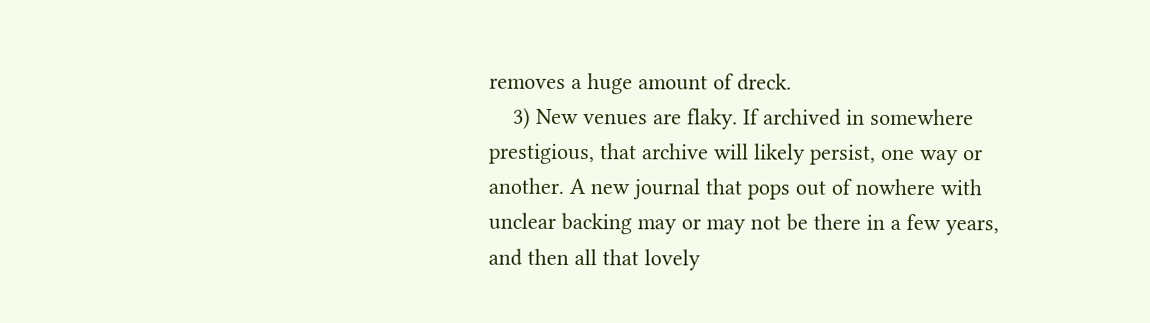removes a huge amount of dreck.
    3) New venues are flaky. If archived in somewhere prestigious, that archive will likely persist, one way or another. A new journal that pops out of nowhere with unclear backing may or may not be there in a few years, and then all that lovely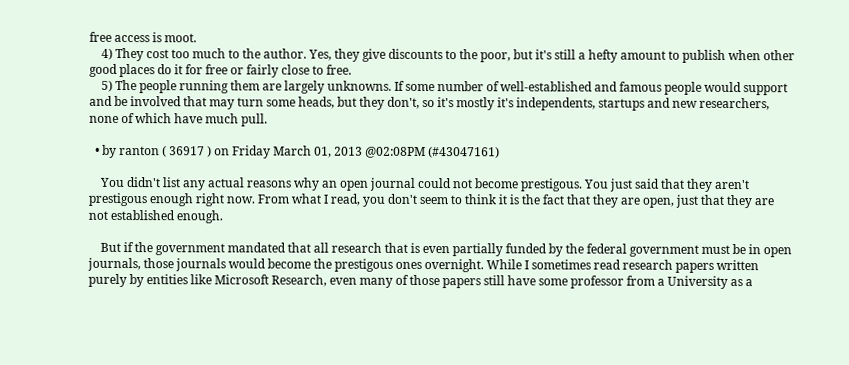free access is moot.
    4) They cost too much to the author. Yes, they give discounts to the poor, but it's still a hefty amount to publish when other good places do it for free or fairly close to free.
    5) The people running them are largely unknowns. If some number of well-established and famous people would support and be involved that may turn some heads, but they don't, so it's mostly it's independents, startups and new researchers, none of which have much pull.

  • by ranton ( 36917 ) on Friday March 01, 2013 @02:08PM (#43047161)

    You didn't list any actual reasons why an open journal could not become prestigous. You just said that they aren't prestigous enough right now. From what I read, you don't seem to think it is the fact that they are open, just that they are not established enough.

    But if the government mandated that all research that is even partially funded by the federal government must be in open journals, those journals would become the prestigous ones overnight. While I sometimes read research papers written purely by entities like Microsoft Research, even many of those papers still have some professor from a University as a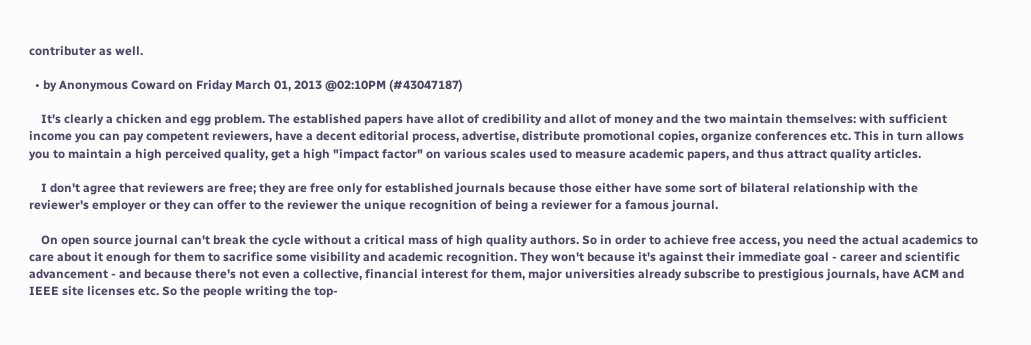contributer as well.

  • by Anonymous Coward on Friday March 01, 2013 @02:10PM (#43047187)

    It's clearly a chicken and egg problem. The established papers have allot of credibility and allot of money and the two maintain themselves: with sufficient income you can pay competent reviewers, have a decent editorial process, advertise, distribute promotional copies, organize conferences etc. This in turn allows you to maintain a high perceived quality, get a high "impact factor" on various scales used to measure academic papers, and thus attract quality articles.

    I don't agree that reviewers are free; they are free only for established journals because those either have some sort of bilateral relationship with the reviewer's employer or they can offer to the reviewer the unique recognition of being a reviewer for a famous journal.

    On open source journal can't break the cycle without a critical mass of high quality authors. So in order to achieve free access, you need the actual academics to care about it enough for them to sacrifice some visibility and academic recognition. They won't because it's against their immediate goal - career and scientific advancement - and because there's not even a collective, financial interest for them, major universities already subscribe to prestigious journals, have ACM and IEEE site licenses etc. So the people writing the top-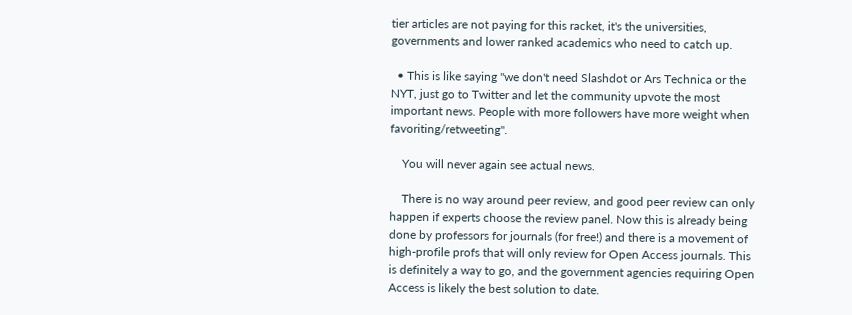tier articles are not paying for this racket, it's the universities, governments and lower ranked academics who need to catch up.

  • This is like saying "we don't need Slashdot or Ars Technica or the NYT, just go to Twitter and let the community upvote the most important news. People with more followers have more weight when favoriting/retweeting".

    You will never again see actual news.

    There is no way around peer review, and good peer review can only happen if experts choose the review panel. Now this is already being done by professors for journals (for free!) and there is a movement of high-profile profs that will only review for Open Access journals. This is definitely a way to go, and the government agencies requiring Open Access is likely the best solution to date.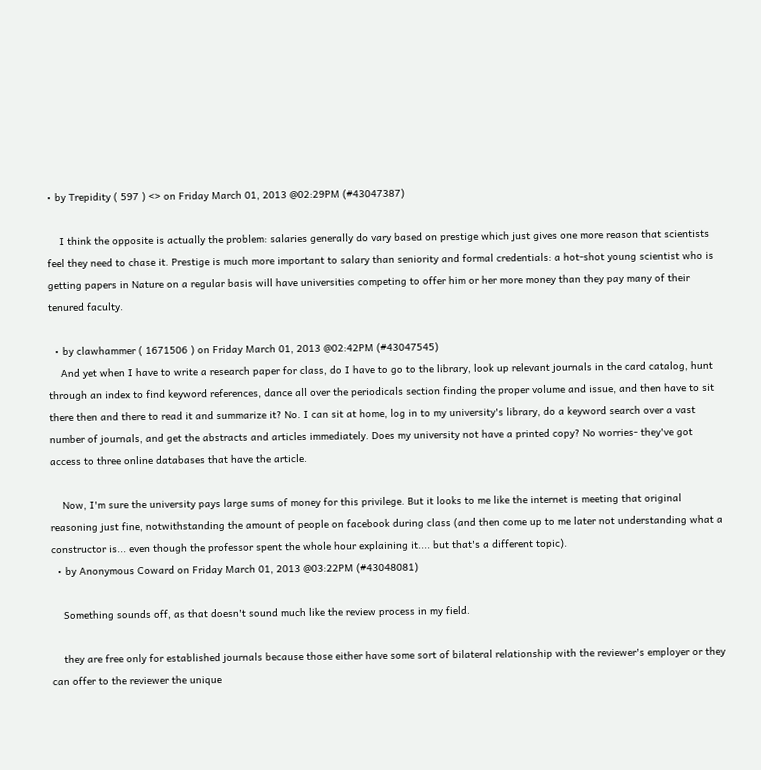• by Trepidity ( 597 ) <> on Friday March 01, 2013 @02:29PM (#43047387)

    I think the opposite is actually the problem: salaries generally do vary based on prestige which just gives one more reason that scientists feel they need to chase it. Prestige is much more important to salary than seniority and formal credentials: a hot-shot young scientist who is getting papers in Nature on a regular basis will have universities competing to offer him or her more money than they pay many of their tenured faculty.

  • by clawhammer ( 1671506 ) on Friday March 01, 2013 @02:42PM (#43047545)
    And yet when I have to write a research paper for class, do I have to go to the library, look up relevant journals in the card catalog, hunt through an index to find keyword references, dance all over the periodicals section finding the proper volume and issue, and then have to sit there then and there to read it and summarize it? No. I can sit at home, log in to my university's library, do a keyword search over a vast number of journals, and get the abstracts and articles immediately. Does my university not have a printed copy? No worries- they've got access to three online databases that have the article.

    Now, I'm sure the university pays large sums of money for this privilege. But it looks to me like the internet is meeting that original reasoning just fine, notwithstanding the amount of people on facebook during class (and then come up to me later not understanding what a constructor is... even though the professor spent the whole hour explaining it.... but that's a different topic).
  • by Anonymous Coward on Friday March 01, 2013 @03:22PM (#43048081)

    Something sounds off, as that doesn't sound much like the review process in my field.

    they are free only for established journals because those either have some sort of bilateral relationship with the reviewer's employer or they can offer to the reviewer the unique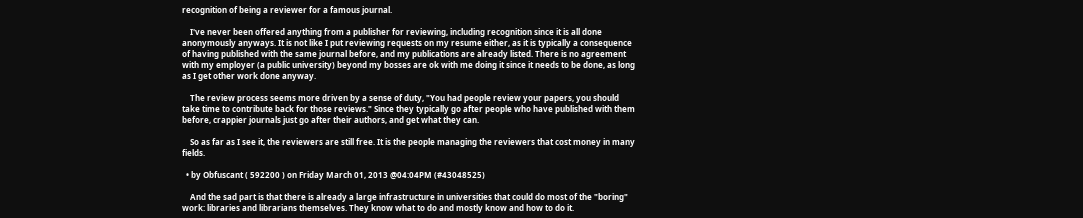recognition of being a reviewer for a famous journal.

    I've never been offered anything from a publisher for reviewing, including recognition since it is all done anonymously anyways. It is not like I put reviewing requests on my resume either, as it is typically a consequence of having published with the same journal before, and my publications are already listed. There is no agreement with my employer (a public university) beyond my bosses are ok with me doing it since it needs to be done, as long as I get other work done anyway.

    The review process seems more driven by a sense of duty, "You had people review your papers, you should take time to contribute back for those reviews." Since they typically go after people who have published with them before, crappier journals just go after their authors, and get what they can.

    So as far as I see it, the reviewers are still free. It is the people managing the reviewers that cost money in many fields.

  • by Obfuscant ( 592200 ) on Friday March 01, 2013 @04:04PM (#43048525)

    And the sad part is that there is already a large infrastructure in universities that could do most of the "boring" work: libraries and librarians themselves. They know what to do and mostly know and how to do it.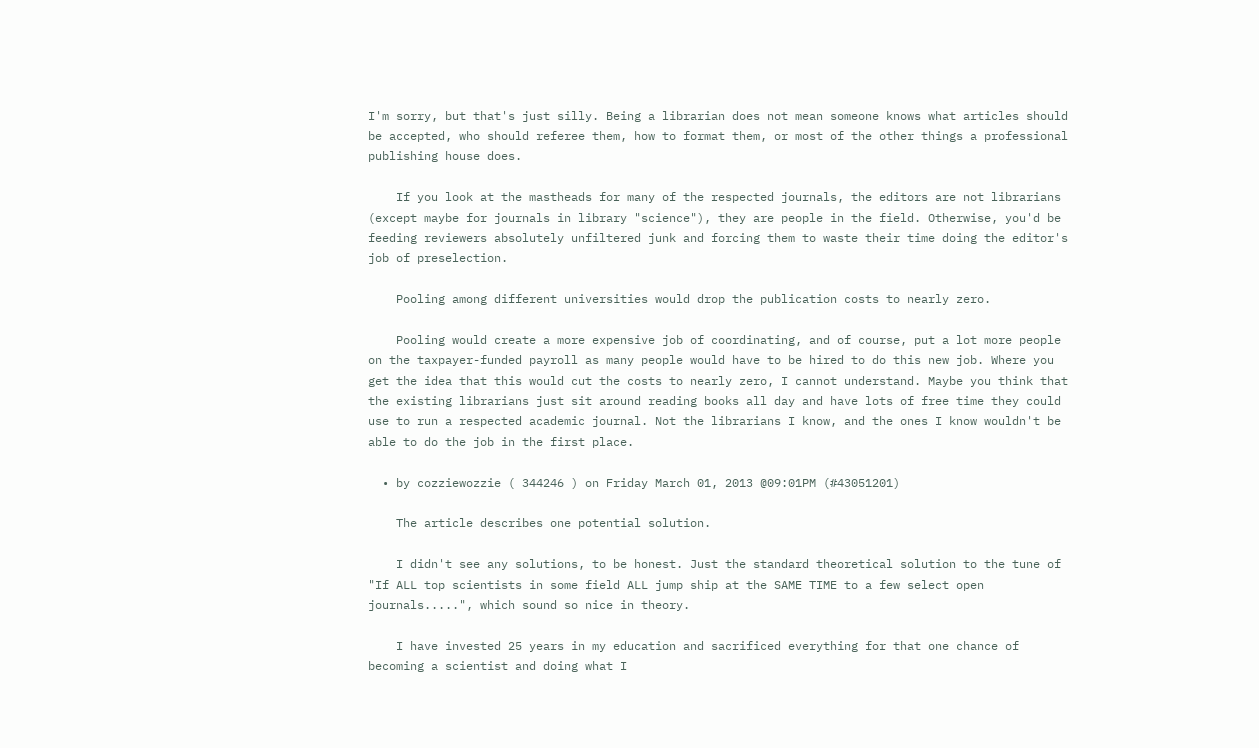I'm sorry, but that's just silly. Being a librarian does not mean someone knows what articles should be accepted, who should referee them, how to format them, or most of the other things a professional publishing house does.

    If you look at the mastheads for many of the respected journals, the editors are not librarians (except maybe for journals in library "science"), they are people in the field. Otherwise, you'd be feeding reviewers absolutely unfiltered junk and forcing them to waste their time doing the editor's job of preselection.

    Pooling among different universities would drop the publication costs to nearly zero.

    Pooling would create a more expensive job of coordinating, and of course, put a lot more people on the taxpayer-funded payroll as many people would have to be hired to do this new job. Where you get the idea that this would cut the costs to nearly zero, I cannot understand. Maybe you think that the existing librarians just sit around reading books all day and have lots of free time they could use to run a respected academic journal. Not the librarians I know, and the ones I know wouldn't be able to do the job in the first place.

  • by cozziewozzie ( 344246 ) on Friday March 01, 2013 @09:01PM (#43051201)

    The article describes one potential solution.

    I didn't see any solutions, to be honest. Just the standard theoretical solution to the tune of "If ALL top scientists in some field ALL jump ship at the SAME TIME to a few select open journals.....", which sound so nice in theory.

    I have invested 25 years in my education and sacrificed everything for that one chance of becoming a scientist and doing what I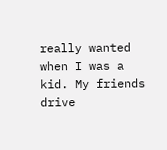really wanted when I was a kid. My friends drive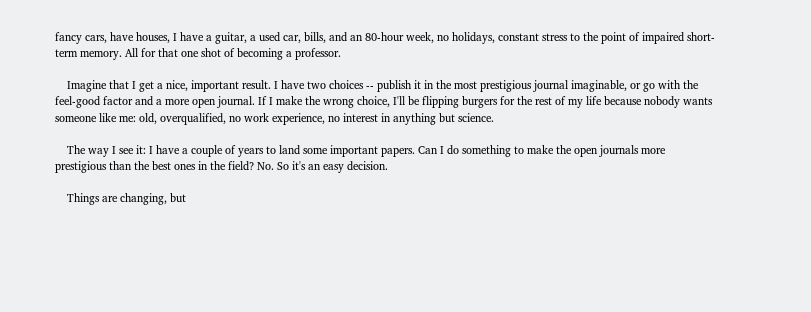fancy cars, have houses, I have a guitar, a used car, bills, and an 80-hour week, no holidays, constant stress to the point of impaired short-term memory. All for that one shot of becoming a professor.

    Imagine that I get a nice, important result. I have two choices -- publish it in the most prestigious journal imaginable, or go with the feel-good factor and a more open journal. If I make the wrong choice, I'll be flipping burgers for the rest of my life because nobody wants someone like me: old, overqualified, no work experience, no interest in anything but science.

    The way I see it: I have a couple of years to land some important papers. Can I do something to make the open journals more prestigious than the best ones in the field? No. So it's an easy decision.

    Things are changing, but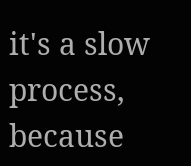it's a slow process, because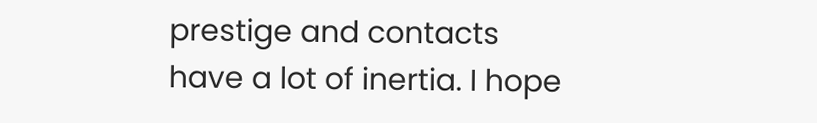prestige and contacts have a lot of inertia. I hope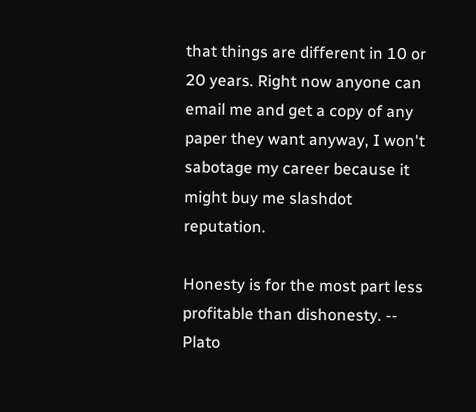that things are different in 10 or 20 years. Right now anyone can email me and get a copy of any paper they want anyway, I won't sabotage my career because it might buy me slashdot reputation.

Honesty is for the most part less profitable than dishonesty. -- Plato